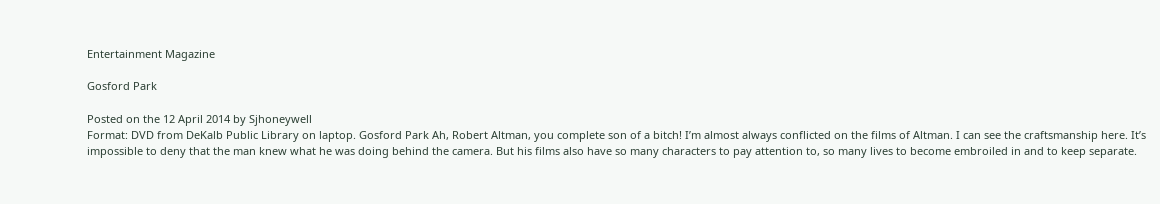Entertainment Magazine

Gosford Park

Posted on the 12 April 2014 by Sjhoneywell
Format: DVD from DeKalb Public Library on laptop. Gosford Park Ah, Robert Altman, you complete son of a bitch! I’m almost always conflicted on the films of Altman. I can see the craftsmanship here. It’s impossible to deny that the man knew what he was doing behind the camera. But his films also have so many characters to pay attention to, so many lives to become embroiled in and to keep separate.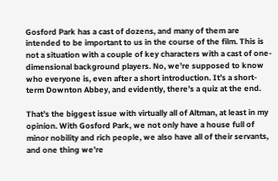Gosford Park has a cast of dozens, and many of them are intended to be important to us in the course of the film. This is not a situation with a couple of key characters with a cast of one-dimensional background players. No, we’re supposed to know who everyone is, even after a short introduction. It’s a short-term Downton Abbey, and evidently, there’s a quiz at the end.

That’s the biggest issue with virtually all of Altman, at least in my opinion. With Gosford Park, we not only have a house full of minor nobility and rich people, we also have all of their servants, and one thing we’re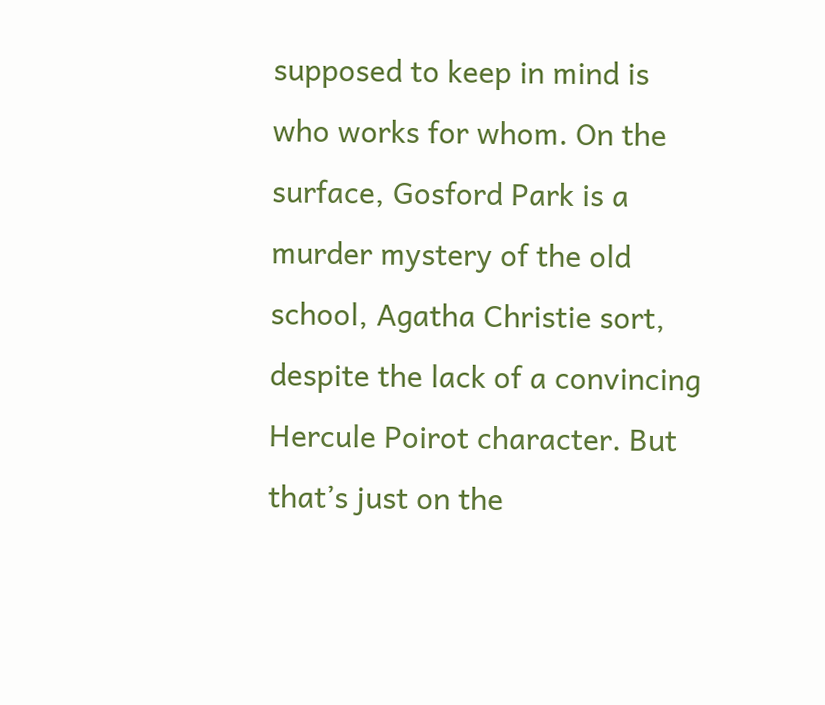supposed to keep in mind is who works for whom. On the surface, Gosford Park is a murder mystery of the old school, Agatha Christie sort, despite the lack of a convincing Hercule Poirot character. But that’s just on the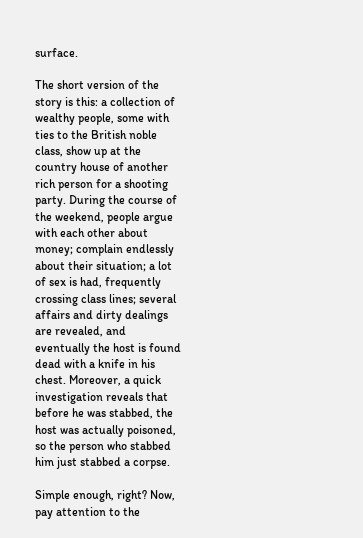surface.

The short version of the story is this: a collection of wealthy people, some with ties to the British noble class, show up at the country house of another rich person for a shooting party. During the course of the weekend, people argue with each other about money; complain endlessly about their situation; a lot of sex is had, frequently crossing class lines; several affairs and dirty dealings are revealed, and eventually the host is found dead with a knife in his chest. Moreover, a quick investigation reveals that before he was stabbed, the host was actually poisoned, so the person who stabbed him just stabbed a corpse.

Simple enough, right? Now, pay attention to the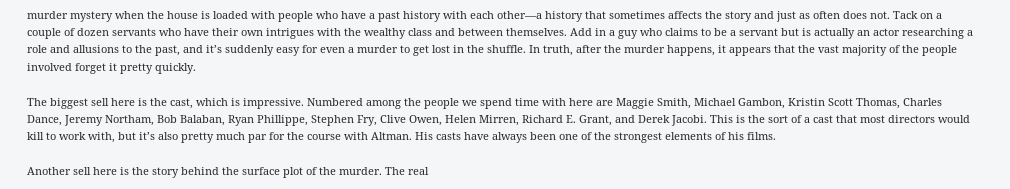murder mystery when the house is loaded with people who have a past history with each other—a history that sometimes affects the story and just as often does not. Tack on a couple of dozen servants who have their own intrigues with the wealthy class and between themselves. Add in a guy who claims to be a servant but is actually an actor researching a role and allusions to the past, and it’s suddenly easy for even a murder to get lost in the shuffle. In truth, after the murder happens, it appears that the vast majority of the people involved forget it pretty quickly.

The biggest sell here is the cast, which is impressive. Numbered among the people we spend time with here are Maggie Smith, Michael Gambon, Kristin Scott Thomas, Charles Dance, Jeremy Northam, Bob Balaban, Ryan Phillippe, Stephen Fry, Clive Owen, Helen Mirren, Richard E. Grant, and Derek Jacobi. This is the sort of a cast that most directors would kill to work with, but it’s also pretty much par for the course with Altman. His casts have always been one of the strongest elements of his films.

Another sell here is the story behind the surface plot of the murder. The real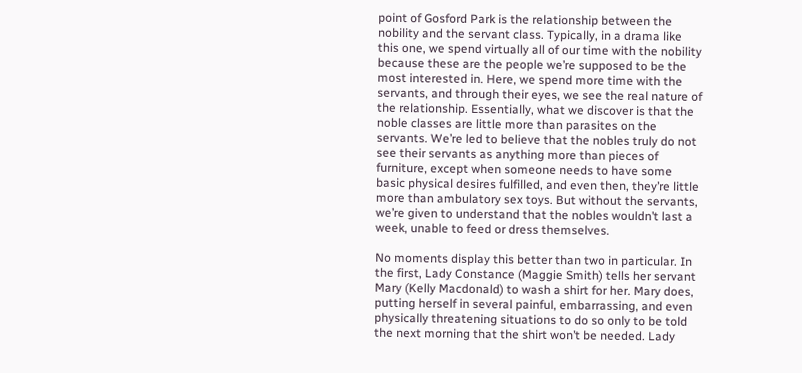point of Gosford Park is the relationship between the nobility and the servant class. Typically, in a drama like this one, we spend virtually all of our time with the nobility because these are the people we’re supposed to be the most interested in. Here, we spend more time with the servants, and through their eyes, we see the real nature of the relationship. Essentially, what we discover is that the noble classes are little more than parasites on the servants. We’re led to believe that the nobles truly do not see their servants as anything more than pieces of furniture, except when someone needs to have some basic physical desires fulfilled, and even then, they’re little more than ambulatory sex toys. But without the servants, we’re given to understand that the nobles wouldn’t last a week, unable to feed or dress themselves.

No moments display this better than two in particular. In the first, Lady Constance (Maggie Smith) tells her servant Mary (Kelly Macdonald) to wash a shirt for her. Mary does, putting herself in several painful, embarrassing, and even physically threatening situations to do so only to be told the next morning that the shirt won’t be needed. Lady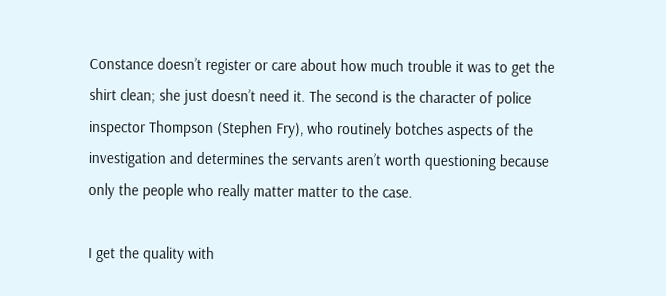Constance doesn’t register or care about how much trouble it was to get the shirt clean; she just doesn’t need it. The second is the character of police inspector Thompson (Stephen Fry), who routinely botches aspects of the investigation and determines the servants aren’t worth questioning because only the people who really matter matter to the case.

I get the quality with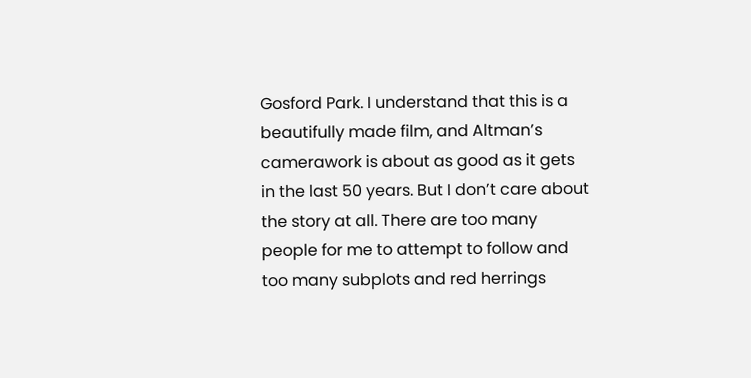Gosford Park. I understand that this is a beautifully made film, and Altman’s camerawork is about as good as it gets in the last 50 years. But I don’t care about the story at all. There are too many people for me to attempt to follow and too many subplots and red herrings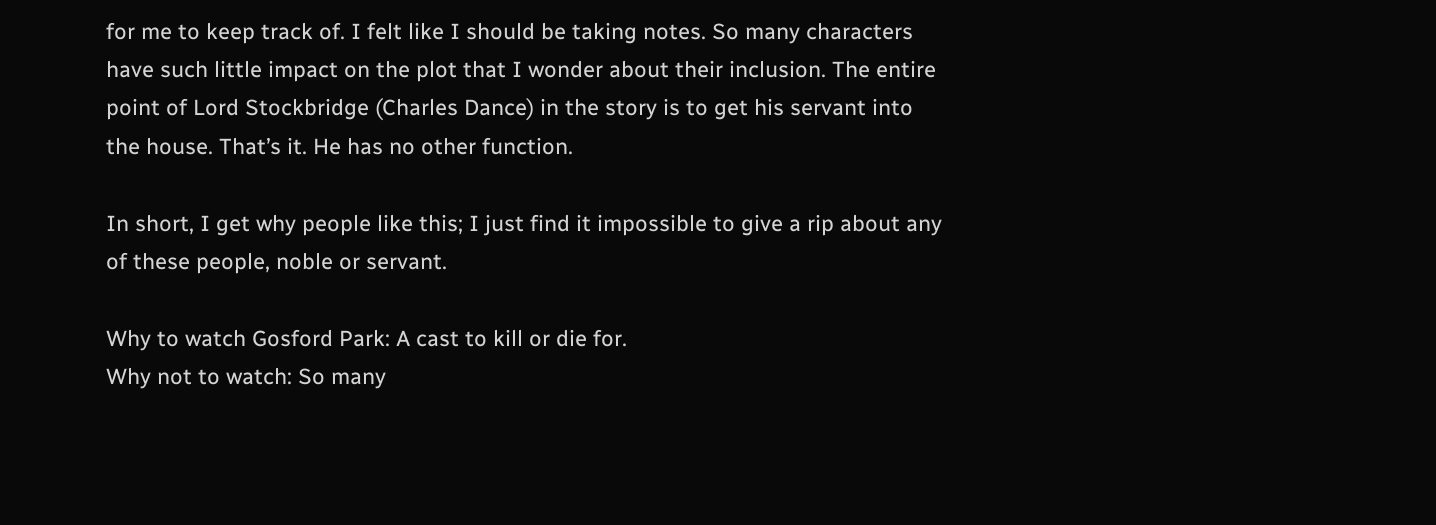for me to keep track of. I felt like I should be taking notes. So many characters have such little impact on the plot that I wonder about their inclusion. The entire point of Lord Stockbridge (Charles Dance) in the story is to get his servant into the house. That’s it. He has no other function.

In short, I get why people like this; I just find it impossible to give a rip about any of these people, noble or servant.

Why to watch Gosford Park: A cast to kill or die for.
Why not to watch: So many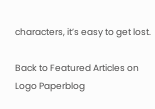characters, it’s easy to get lost.

Back to Featured Articles on Logo Paperblog